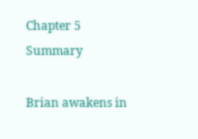Chapter 5 Summary

Brian awakens in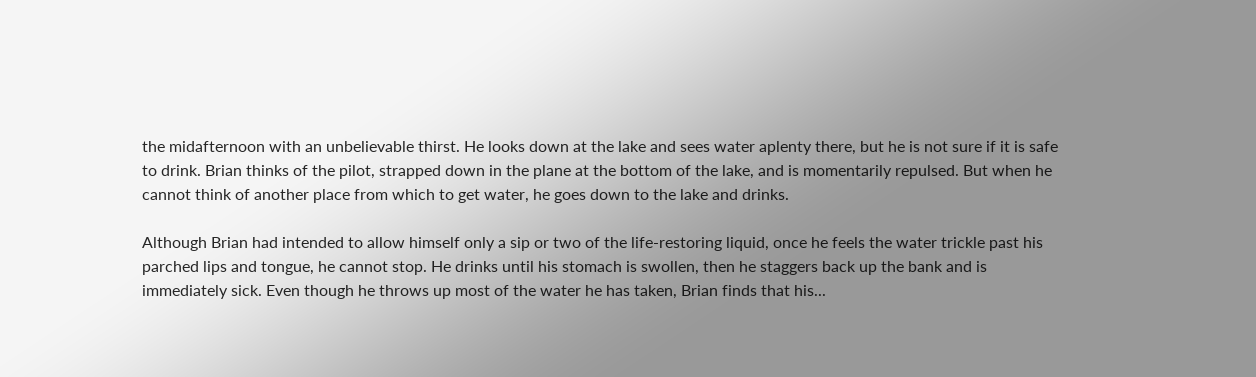the midafternoon with an unbelievable thirst. He looks down at the lake and sees water aplenty there, but he is not sure if it is safe to drink. Brian thinks of the pilot, strapped down in the plane at the bottom of the lake, and is momentarily repulsed. But when he cannot think of another place from which to get water, he goes down to the lake and drinks.

Although Brian had intended to allow himself only a sip or two of the life-restoring liquid, once he feels the water trickle past his parched lips and tongue, he cannot stop. He drinks until his stomach is swollen, then he staggers back up the bank and is immediately sick. Even though he throws up most of the water he has taken, Brian finds that his...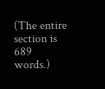(The entire section is 689 words.)